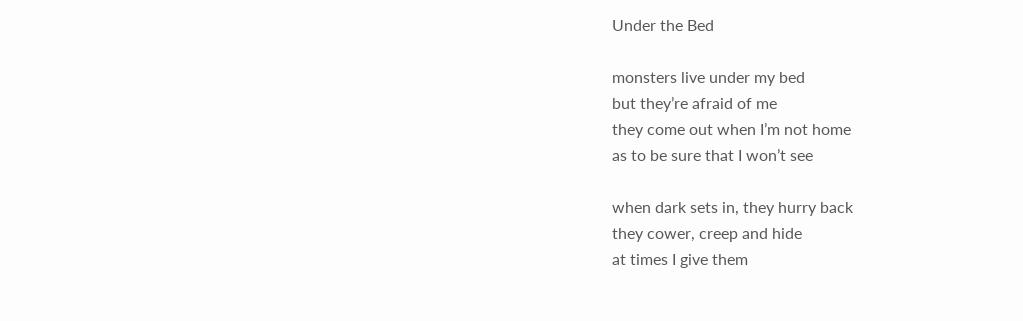Under the Bed

monsters live under my bed
but they’re afraid of me
they come out when I’m not home
as to be sure that I won’t see

when dark sets in, they hurry back
they cower, creep and hide
at times I give them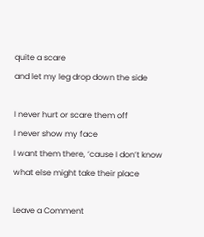quite a scare
and let my leg drop down the side

I never hurt or scare them off
I never show my face
I want them there, ‘cause I don’t know
what else might take their place

Leave a Comment